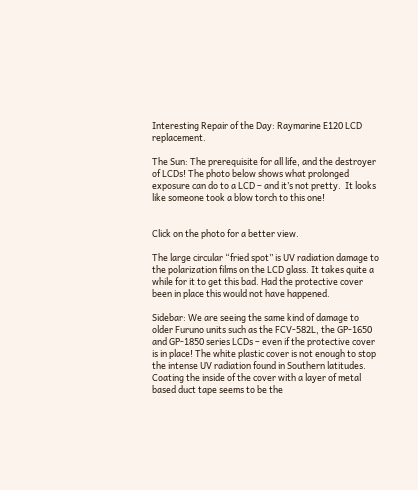Interesting Repair of the Day: Raymarine E120 LCD replacement.

The Sun: The prerequisite for all life, and the destroyer of LCDs! The photo below shows what prolonged exposure can do to a LCD – and it’s not pretty.  It looks like someone took a blow torch to this one!


Click on the photo for a better view.

The large circular “fried spot” is UV radiation damage to the polarization films on the LCD glass. It takes quite a while for it to get this bad. Had the protective cover been in place this would not have happened.

Sidebar: We are seeing the same kind of damage to older Furuno units such as the FCV-582L, the GP-1650 and GP-1850 series LCDs – even if the protective cover is in place! The white plastic cover is not enough to stop the intense UV radiation found in Southern latitudes. Coating the inside of the cover with a layer of metal based duct tape seems to be the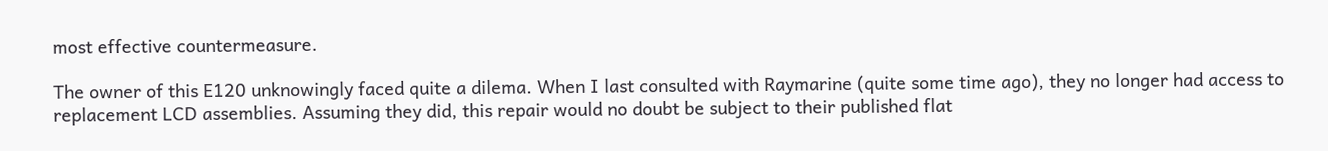most effective countermeasure.

The owner of this E120 unknowingly faced quite a dilema. When I last consulted with Raymarine (quite some time ago), they no longer had access to replacement LCD assemblies. Assuming they did, this repair would no doubt be subject to their published flat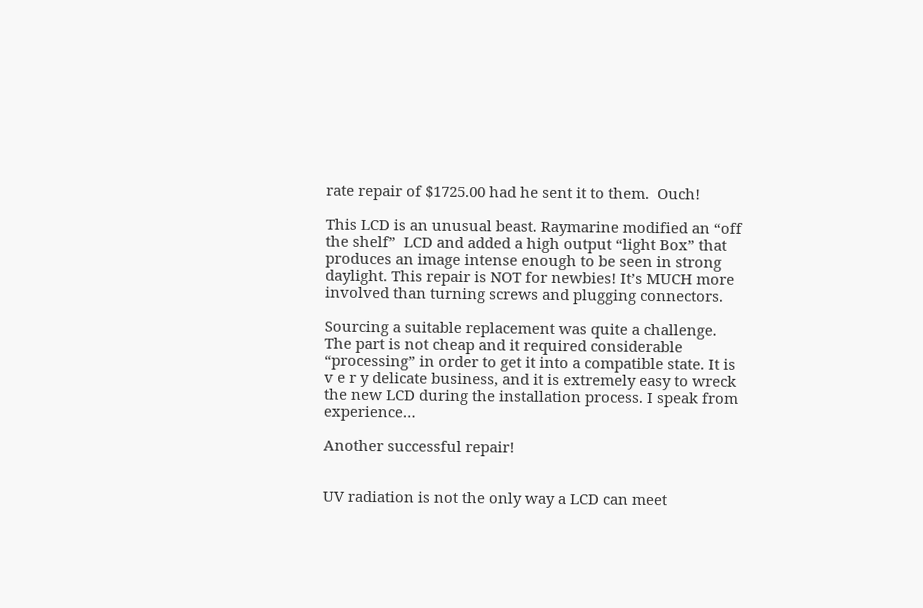rate repair of $1725.00 had he sent it to them.  Ouch!

This LCD is an unusual beast. Raymarine modified an “off the shelf”  LCD and added a high output “light Box” that produces an image intense enough to be seen in strong daylight. This repair is NOT for newbies! It’s MUCH more involved than turning screws and plugging connectors.

Sourcing a suitable replacement was quite a challenge. The part is not cheap and it required considerable “processing” in order to get it into a compatible state. It is v e r y delicate business, and it is extremely easy to wreck the new LCD during the installation process. I speak from experience…

Another successful repair!


UV radiation is not the only way a LCD can meet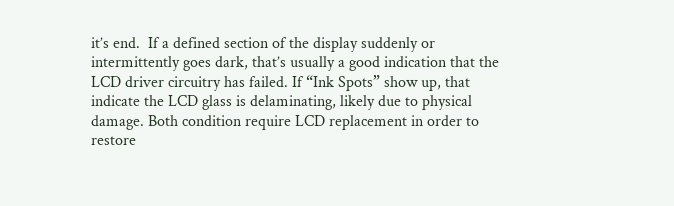it’s end.  If a defined section of the display suddenly or intermittently goes dark, that’s usually a good indication that the LCD driver circuitry has failed. If “Ink Spots” show up, that indicate the LCD glass is delaminating, likely due to physical damage. Both condition require LCD replacement in order to restore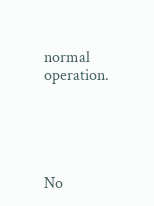normal operation.





No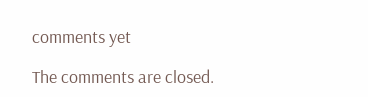comments yet

The comments are closed.